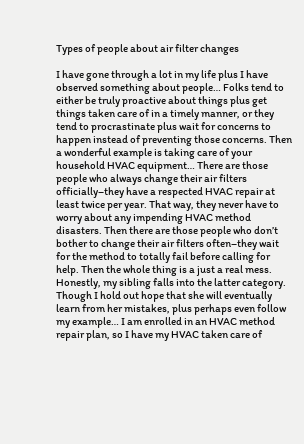Types of people about air filter changes

I have gone through a lot in my life plus I have observed something about people… Folks tend to either be truly proactive about things plus get things taken care of in a timely manner, or they tend to procrastinate plus wait for concerns to happen instead of preventing those concerns. Then a wonderful example is taking care of your household HVAC equipment… There are those people who always change their air filters officially–they have a respected HVAC repair at least twice per year. That way, they never have to worry about any impending HVAC method disasters. Then there are those people who don’t bother to change their air filters often–they wait for the method to totally fail before calling for help. Then the whole thing is a just a real mess. Honestly, my sibling falls into the latter category. Though I hold out hope that she will eventually learn from her mistakes, plus perhaps even follow my example… I am enrolled in an HVAC method repair plan, so I have my HVAC taken care of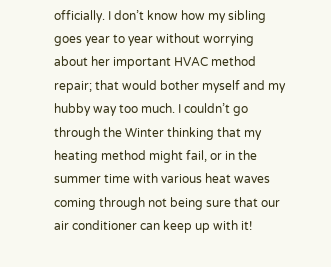officially. I don’t know how my sibling goes year to year without worrying about her important HVAC method repair; that would bother myself and my hubby way too much. I couldn’t go through the Winter thinking that my heating method might fail, or in the summer time with various heat waves coming through not being sure that our air conditioner can keep up with it!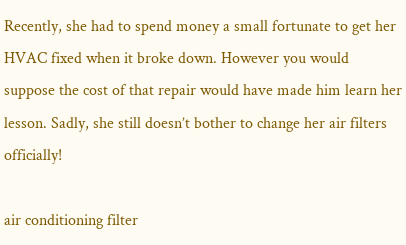Recently, she had to spend money a small fortunate to get her HVAC fixed when it broke down. However you would suppose the cost of that repair would have made him learn her lesson. Sadly, she still doesn’t bother to change her air filters officially!

air conditioning filter